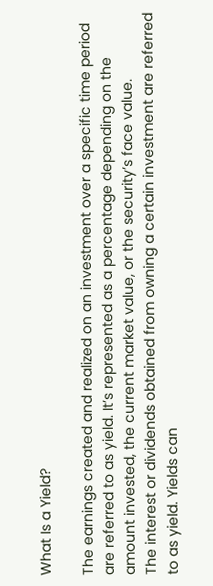What Is a Yield?

The earnings created and realized on an investment over a specific time period are referred to as yield. It’s represented as a percentage depending on the amount invested, the current market value, or the security’s face value.
The interest or dividends obtained from owning a certain investment are referred to as yield. Yields can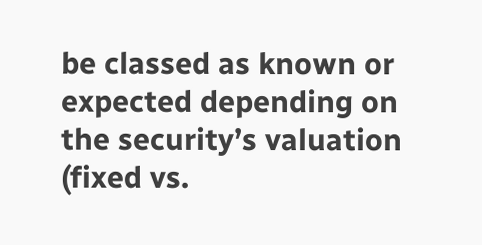be classed as known or expected depending on the security’s valuation (fixed vs.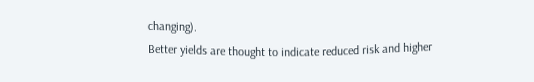changing).
Better yields are thought to indicate reduced risk and higher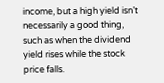income, but a high yield isn’t necessarily a good thing, such as when the dividend yield rises while the stock price falls.